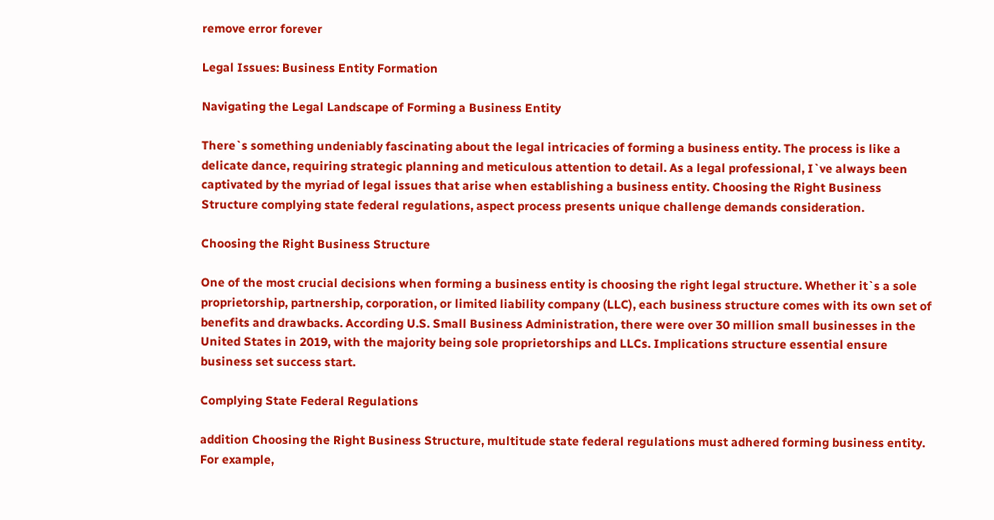remove error forever

Legal Issues: Business Entity Formation

Navigating the Legal Landscape of Forming a Business Entity

There`s something undeniably fascinating about the legal intricacies of forming a business entity. The process is like a delicate dance, requiring strategic planning and meticulous attention to detail. As a legal professional, I`ve always been captivated by the myriad of legal issues that arise when establishing a business entity. Choosing the Right Business Structure complying state federal regulations, aspect process presents unique challenge demands consideration.

Choosing the Right Business Structure

One of the most crucial decisions when forming a business entity is choosing the right legal structure. Whether it`s a sole proprietorship, partnership, corporation, or limited liability company (LLC), each business structure comes with its own set of benefits and drawbacks. According U.S. Small Business Administration, there were over 30 million small businesses in the United States in 2019, with the majority being sole proprietorships and LLCs. Implications structure essential ensure business set success start.

Complying State Federal Regulations

addition Choosing the Right Business Structure, multitude state federal regulations must adhered forming business entity. For example,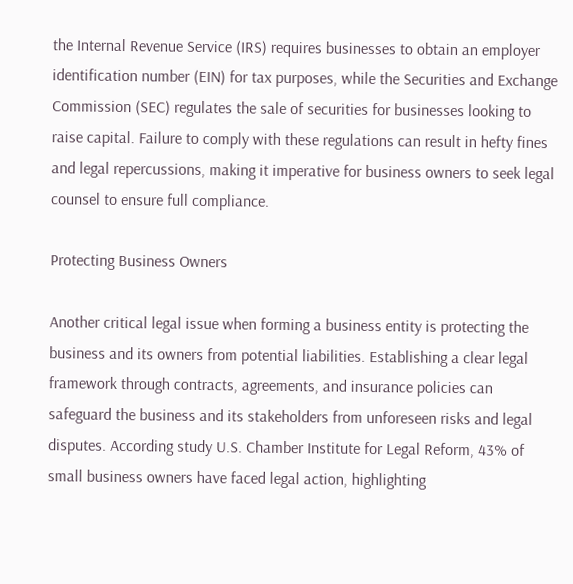the Internal Revenue Service (IRS) requires businesses to obtain an employer identification number (EIN) for tax purposes, while the Securities and Exchange Commission (SEC) regulates the sale of securities for businesses looking to raise capital. Failure to comply with these regulations can result in hefty fines and legal repercussions, making it imperative for business owners to seek legal counsel to ensure full compliance.

Protecting Business Owners

Another critical legal issue when forming a business entity is protecting the business and its owners from potential liabilities. Establishing a clear legal framework through contracts, agreements, and insurance policies can safeguard the business and its stakeholders from unforeseen risks and legal disputes. According study U.S. Chamber Institute for Legal Reform, 43% of small business owners have faced legal action, highlighting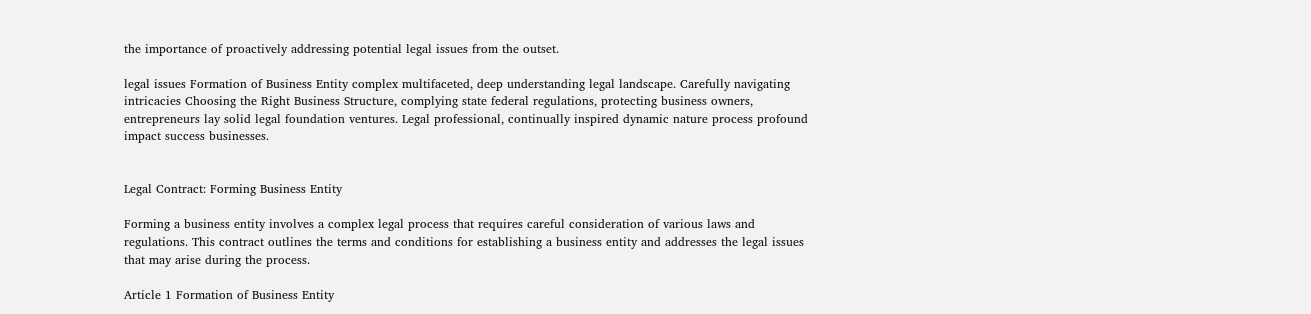the importance of proactively addressing potential legal issues from the outset.

legal issues Formation of Business Entity complex multifaceted, deep understanding legal landscape. Carefully navigating intricacies Choosing the Right Business Structure, complying state federal regulations, protecting business owners, entrepreneurs lay solid legal foundation ventures. Legal professional, continually inspired dynamic nature process profound impact success businesses.


Legal Contract: Forming Business Entity

Forming a business entity involves a complex legal process that requires careful consideration of various laws and regulations. This contract outlines the terms and conditions for establishing a business entity and addresses the legal issues that may arise during the process.

Article 1 Formation of Business Entity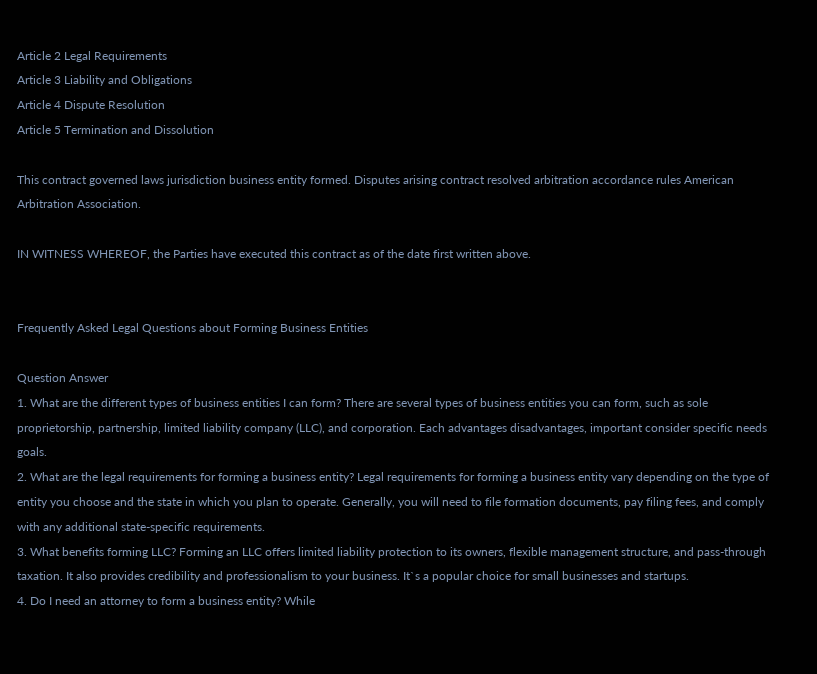Article 2 Legal Requirements
Article 3 Liability and Obligations
Article 4 Dispute Resolution
Article 5 Termination and Dissolution

This contract governed laws jurisdiction business entity formed. Disputes arising contract resolved arbitration accordance rules American Arbitration Association.

IN WITNESS WHEREOF, the Parties have executed this contract as of the date first written above.


Frequently Asked Legal Questions about Forming Business Entities

Question Answer
1. What are the different types of business entities I can form? There are several types of business entities you can form, such as sole proprietorship, partnership, limited liability company (LLC), and corporation. Each advantages disadvantages, important consider specific needs goals.
2. What are the legal requirements for forming a business entity? Legal requirements for forming a business entity vary depending on the type of entity you choose and the state in which you plan to operate. Generally, you will need to file formation documents, pay filing fees, and comply with any additional state-specific requirements.
3. What benefits forming LLC? Forming an LLC offers limited liability protection to its owners, flexible management structure, and pass-through taxation. It also provides credibility and professionalism to your business. It`s a popular choice for small businesses and startups.
4. Do I need an attorney to form a business entity? While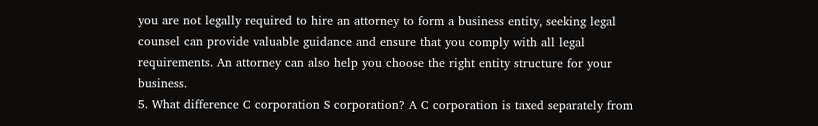you are not legally required to hire an attorney to form a business entity, seeking legal counsel can provide valuable guidance and ensure that you comply with all legal requirements. An attorney can also help you choose the right entity structure for your business.
5. What difference C corporation S corporation? A C corporation is taxed separately from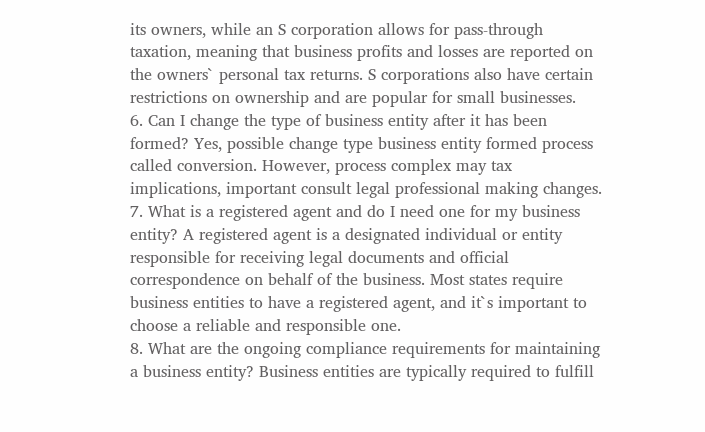its owners, while an S corporation allows for pass-through taxation, meaning that business profits and losses are reported on the owners` personal tax returns. S corporations also have certain restrictions on ownership and are popular for small businesses.
6. Can I change the type of business entity after it has been formed? Yes, possible change type business entity formed process called conversion. However, process complex may tax implications, important consult legal professional making changes.
7. What is a registered agent and do I need one for my business entity? A registered agent is a designated individual or entity responsible for receiving legal documents and official correspondence on behalf of the business. Most states require business entities to have a registered agent, and it`s important to choose a reliable and responsible one.
8. What are the ongoing compliance requirements for maintaining a business entity? Business entities are typically required to fulfill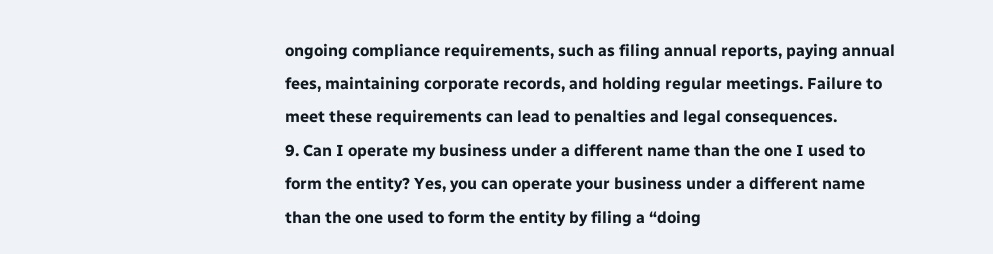ongoing compliance requirements, such as filing annual reports, paying annual fees, maintaining corporate records, and holding regular meetings. Failure to meet these requirements can lead to penalties and legal consequences.
9. Can I operate my business under a different name than the one I used to form the entity? Yes, you can operate your business under a different name than the one used to form the entity by filing a “doing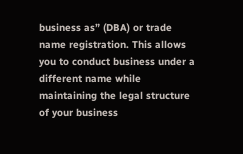business as” (DBA) or trade name registration. This allows you to conduct business under a different name while maintaining the legal structure of your business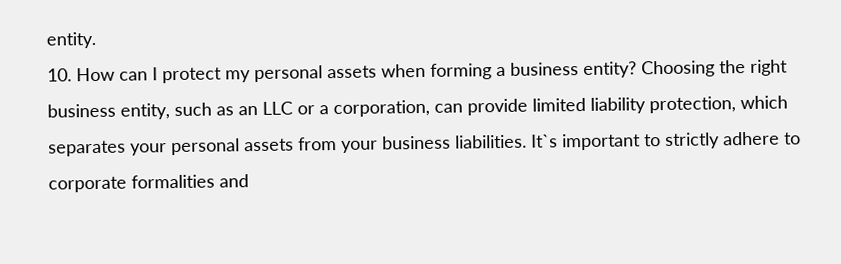entity.
10. How can I protect my personal assets when forming a business entity? Choosing the right business entity, such as an LLC or a corporation, can provide limited liability protection, which separates your personal assets from your business liabilities. It`s important to strictly adhere to corporate formalities and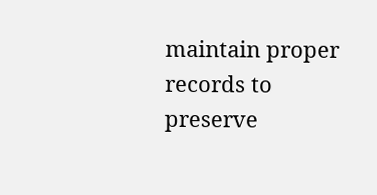maintain proper records to preserve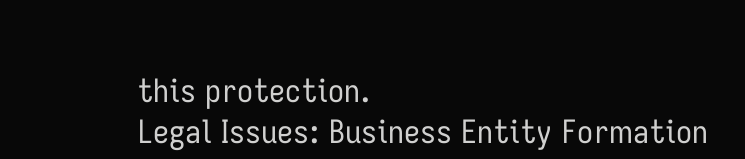this protection.
Legal Issues: Business Entity Formation